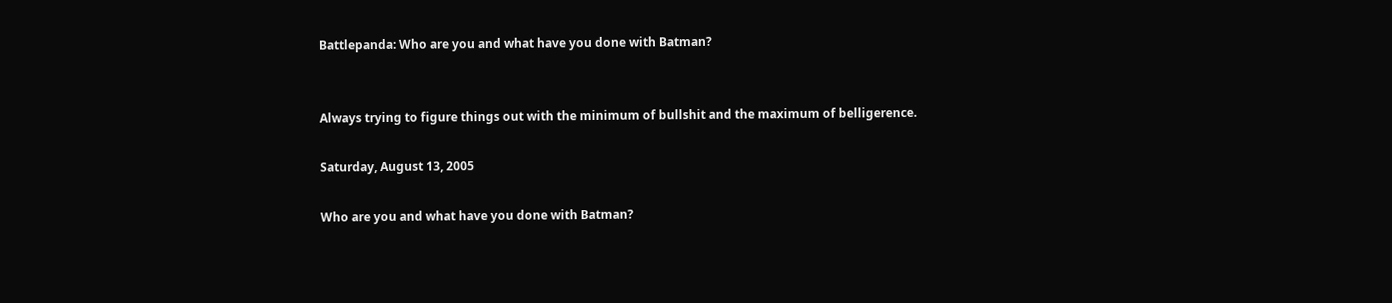Battlepanda: Who are you and what have you done with Batman?


Always trying to figure things out with the minimum of bullshit and the maximum of belligerence.

Saturday, August 13, 2005

Who are you and what have you done with Batman?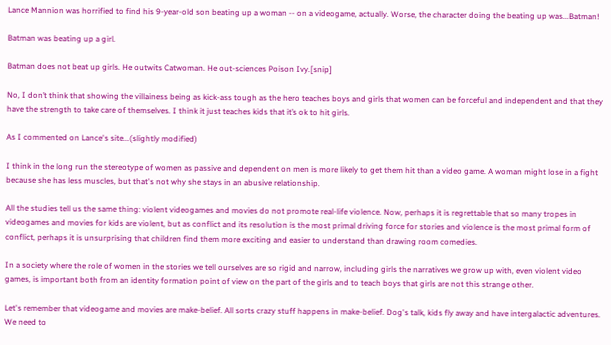Lance Mannion was horrified to find his 9-year-old son beating up a woman -- on a videogame, actually. Worse, the character doing the beating up was...Batman!

Batman was beating up a girl.

Batman does not beat up girls. He outwits Catwoman. He out-sciences Poison Ivy.[snip]

No, I don’t think that showing the villainess being as kick-ass tough as the hero teaches boys and girls that women can be forceful and independent and that they have the strength to take care of themselves. I think it just teaches kids that it’s ok to hit girls.

As I commented on Lance's site...(slightly modified)

I think in the long run the stereotype of women as passive and dependent on men is more likely to get them hit than a video game. A woman might lose in a fight because she has less muscles, but that's not why she stays in an abusive relationship.

All the studies tell us the same thing: violent videogames and movies do not promote real-life violence. Now, perhaps it is regrettable that so many tropes in videogames and movies for kids are violent, but as conflict and its resolution is the most primal driving force for stories and violence is the most primal form of conflict, perhaps it is unsurprising that children find them more exciting and easier to understand than drawing room comedies.

In a society where the role of women in the stories we tell ourselves are so rigid and narrow, including girls the narratives we grow up with, even violent video games, is important both from an identity formation point of view on the part of the girls and to teach boys that girls are not this strange other.

Let's remember that videogame and movies are make-belief. All sorts crazy stuff happens in make-belief. Dog's talk, kids fly away and have intergalactic adventures. We need to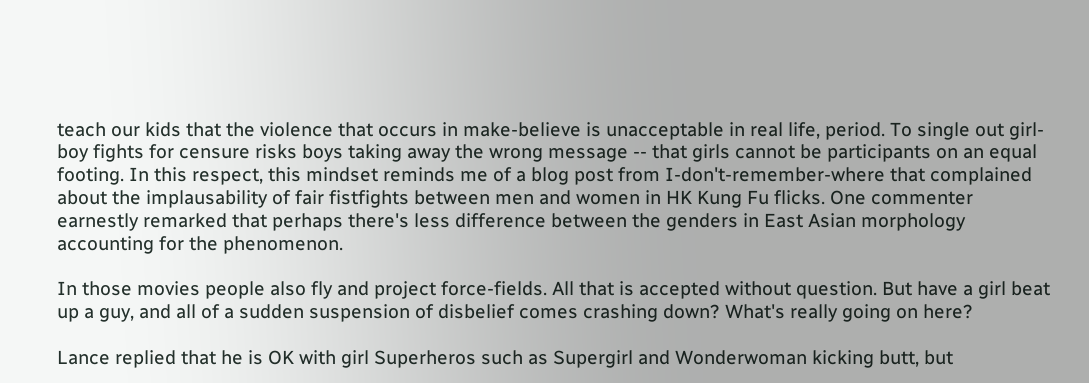teach our kids that the violence that occurs in make-believe is unacceptable in real life, period. To single out girl-boy fights for censure risks boys taking away the wrong message -- that girls cannot be participants on an equal footing. In this respect, this mindset reminds me of a blog post from I-don't-remember-where that complained about the implausability of fair fistfights between men and women in HK Kung Fu flicks. One commenter earnestly remarked that perhaps there's less difference between the genders in East Asian morphology accounting for the phenomenon.

In those movies people also fly and project force-fields. All that is accepted without question. But have a girl beat up a guy, and all of a sudden suspension of disbelief comes crashing down? What's really going on here?

Lance replied that he is OK with girl Superheros such as Supergirl and Wonderwoman kicking butt, but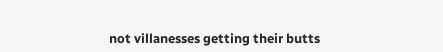not villanesses getting their butts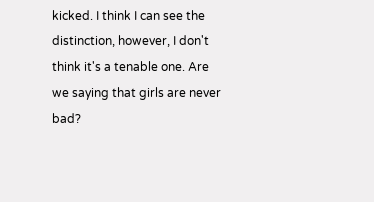kicked. I think I can see the distinction, however, I don't think it's a tenable one. Are we saying that girls are never bad?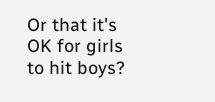Or that it's OK for girls to hit boys?